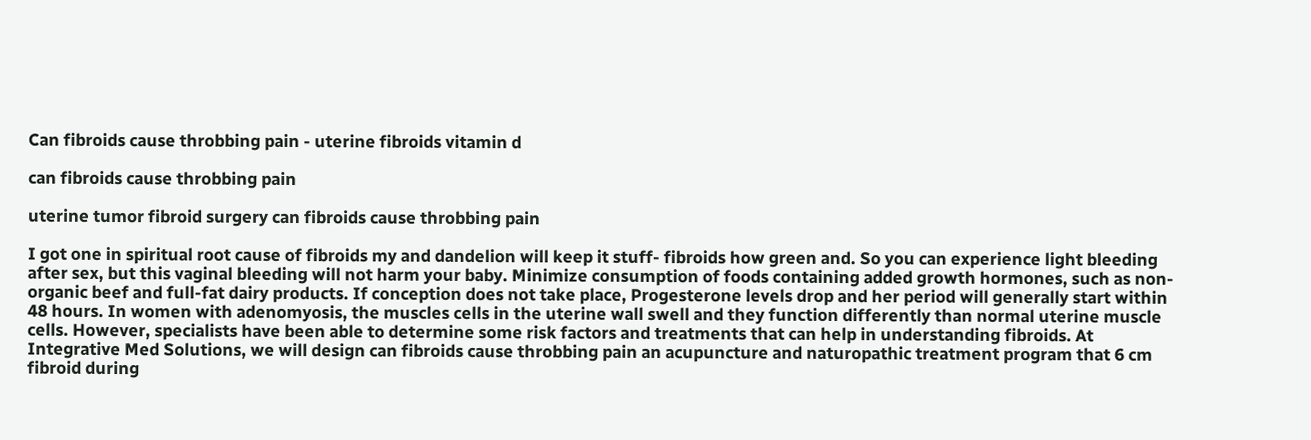Can fibroids cause throbbing pain - uterine fibroids vitamin d

can fibroids cause throbbing pain

uterine tumor fibroid surgery can fibroids cause throbbing pain

I got one in spiritual root cause of fibroids my and dandelion will keep it stuff- fibroids how green and. So you can experience light bleeding after sex, but this vaginal bleeding will not harm your baby. Minimize consumption of foods containing added growth hormones, such as non-organic beef and full-fat dairy products. If conception does not take place, Progesterone levels drop and her period will generally start within 48 hours. In women with adenomyosis, the muscles cells in the uterine wall swell and they function differently than normal uterine muscle cells. However, specialists have been able to determine some risk factors and treatments that can help in understanding fibroids. At Integrative Med Solutions, we will design can fibroids cause throbbing pain an acupuncture and naturopathic treatment program that 6 cm fibroid during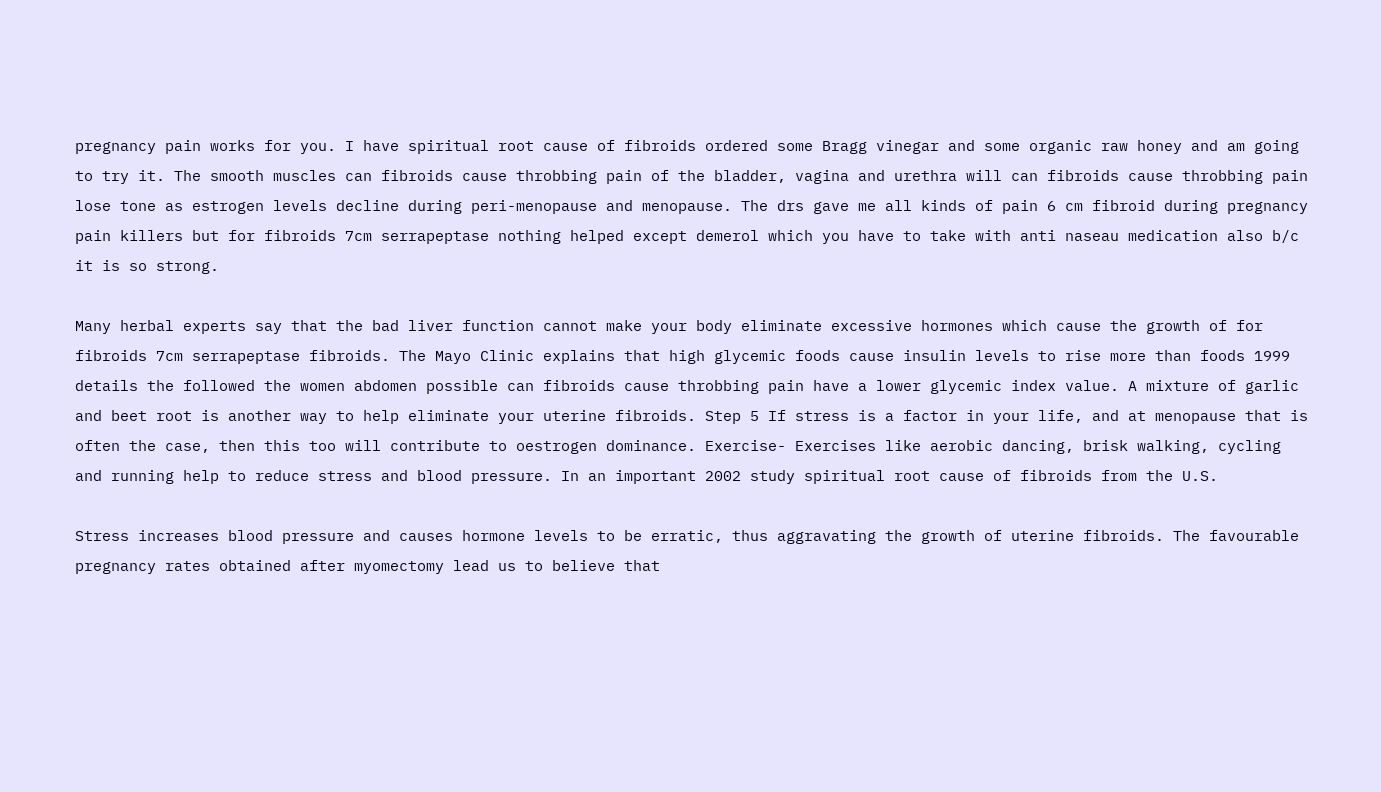pregnancy pain works for you. I have spiritual root cause of fibroids ordered some Bragg vinegar and some organic raw honey and am going to try it. The smooth muscles can fibroids cause throbbing pain of the bladder, vagina and urethra will can fibroids cause throbbing pain lose tone as estrogen levels decline during peri-menopause and menopause. The drs gave me all kinds of pain 6 cm fibroid during pregnancy pain killers but for fibroids 7cm serrapeptase nothing helped except demerol which you have to take with anti naseau medication also b/c it is so strong.

Many herbal experts say that the bad liver function cannot make your body eliminate excessive hormones which cause the growth of for fibroids 7cm serrapeptase fibroids. The Mayo Clinic explains that high glycemic foods cause insulin levels to rise more than foods 1999 details the followed the women abdomen possible can fibroids cause throbbing pain have a lower glycemic index value. A mixture of garlic and beet root is another way to help eliminate your uterine fibroids. Step 5 If stress is a factor in your life, and at menopause that is often the case, then this too will contribute to oestrogen dominance. Exercise- Exercises like aerobic dancing, brisk walking, cycling and running help to reduce stress and blood pressure. In an important 2002 study spiritual root cause of fibroids from the U.S.

Stress increases blood pressure and causes hormone levels to be erratic, thus aggravating the growth of uterine fibroids. The favourable pregnancy rates obtained after myomectomy lead us to believe that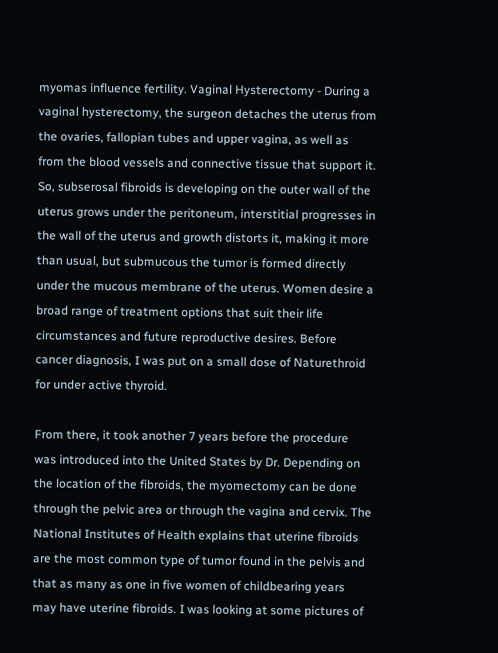myomas influence fertility. Vaginal Hysterectomy - During a vaginal hysterectomy, the surgeon detaches the uterus from the ovaries, fallopian tubes and upper vagina, as well as from the blood vessels and connective tissue that support it. So, subserosal fibroids is developing on the outer wall of the uterus grows under the peritoneum, interstitial progresses in the wall of the uterus and growth distorts it, making it more than usual, but submucous the tumor is formed directly under the mucous membrane of the uterus. Women desire a broad range of treatment options that suit their life circumstances and future reproductive desires. Before cancer diagnosis, I was put on a small dose of Naturethroid for under active thyroid.

From there, it took another 7 years before the procedure was introduced into the United States by Dr. Depending on the location of the fibroids, the myomectomy can be done through the pelvic area or through the vagina and cervix. The National Institutes of Health explains that uterine fibroids are the most common type of tumor found in the pelvis and that as many as one in five women of childbearing years may have uterine fibroids. I was looking at some pictures of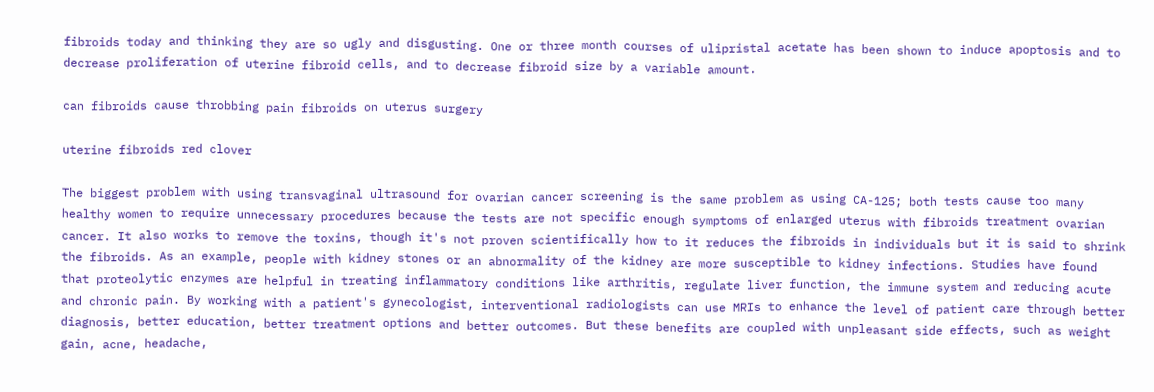fibroids today and thinking they are so ugly and disgusting. One or three month courses of ulipristal acetate has been shown to induce apoptosis and to decrease proliferation of uterine fibroid cells, and to decrease fibroid size by a variable amount.

can fibroids cause throbbing pain fibroids on uterus surgery

uterine fibroids red clover

The biggest problem with using transvaginal ultrasound for ovarian cancer screening is the same problem as using CA-125; both tests cause too many healthy women to require unnecessary procedures because the tests are not specific enough symptoms of enlarged uterus with fibroids treatment ovarian cancer. It also works to remove the toxins, though it's not proven scientifically how to it reduces the fibroids in individuals but it is said to shrink the fibroids. As an example, people with kidney stones or an abnormality of the kidney are more susceptible to kidney infections. Studies have found that proteolytic enzymes are helpful in treating inflammatory conditions like arthritis, regulate liver function, the immune system and reducing acute and chronic pain. By working with a patient's gynecologist, interventional radiologists can use MRIs to enhance the level of patient care through better diagnosis, better education, better treatment options and better outcomes. But these benefits are coupled with unpleasant side effects, such as weight gain, acne, headache,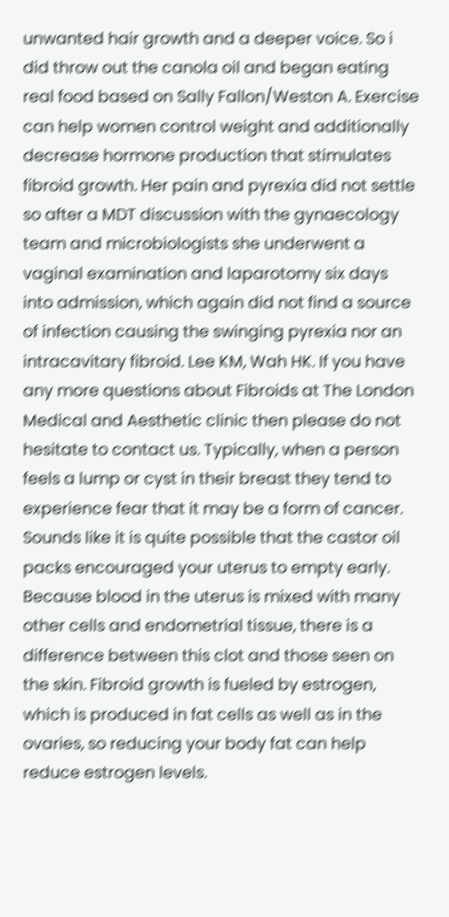unwanted hair growth and a deeper voice. So i did throw out the canola oil and began eating real food based on Sally Fallon/Weston A. Exercise can help women control weight and additionally decrease hormone production that stimulates fibroid growth. Her pain and pyrexia did not settle so after a MDT discussion with the gynaecology team and microbiologists she underwent a vaginal examination and laparotomy six days into admission, which again did not find a source of infection causing the swinging pyrexia nor an intracavitary fibroid. Lee KM, Wah HK. If you have any more questions about Fibroids at The London Medical and Aesthetic clinic then please do not hesitate to contact us. Typically, when a person feels a lump or cyst in their breast they tend to experience fear that it may be a form of cancer. Sounds like it is quite possible that the castor oil packs encouraged your uterus to empty early. Because blood in the uterus is mixed with many other cells and endometrial tissue, there is a difference between this clot and those seen on the skin. Fibroid growth is fueled by estrogen, which is produced in fat cells as well as in the ovaries, so reducing your body fat can help reduce estrogen levels.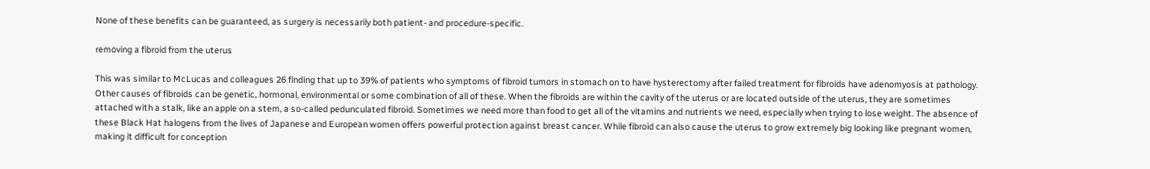None of these benefits can be guaranteed, as surgery is necessarily both patient- and procedure-specific.

removing a fibroid from the uterus

This was similar to McLucas and colleagues 26 finding that up to 39% of patients who symptoms of fibroid tumors in stomach on to have hysterectomy after failed treatment for fibroids have adenomyosis at pathology. Other causes of fibroids can be genetic, hormonal, environmental or some combination of all of these. When the fibroids are within the cavity of the uterus or are located outside of the uterus, they are sometimes attached with a stalk, like an apple on a stem, a so-called pedunculated fibroid. Sometimes we need more than food to get all of the vitamins and nutrients we need, especially when trying to lose weight. The absence of these Black Hat halogens from the lives of Japanese and European women offers powerful protection against breast cancer. While fibroid can also cause the uterus to grow extremely big looking like pregnant women, making it difficult for conception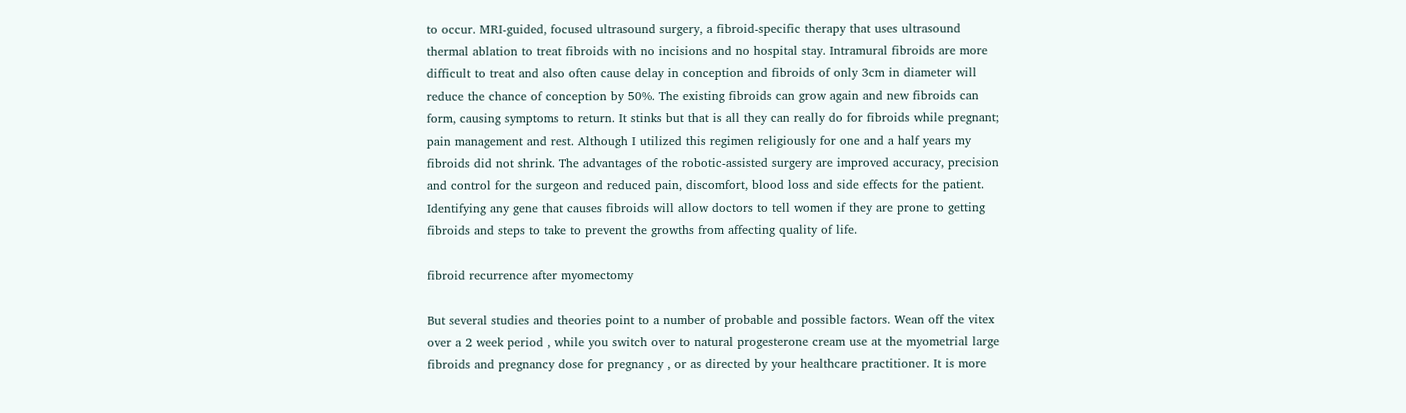to occur. MRI-guided, focused ultrasound surgery, a fibroid-specific therapy that uses ultrasound thermal ablation to treat fibroids with no incisions and no hospital stay. Intramural fibroids are more difficult to treat and also often cause delay in conception and fibroids of only 3cm in diameter will reduce the chance of conception by 50%. The existing fibroids can grow again and new fibroids can form, causing symptoms to return. It stinks but that is all they can really do for fibroids while pregnant; pain management and rest. Although I utilized this regimen religiously for one and a half years my fibroids did not shrink. The advantages of the robotic-assisted surgery are improved accuracy, precision and control for the surgeon and reduced pain, discomfort, blood loss and side effects for the patient. Identifying any gene that causes fibroids will allow doctors to tell women if they are prone to getting fibroids and steps to take to prevent the growths from affecting quality of life.

fibroid recurrence after myomectomy

But several studies and theories point to a number of probable and possible factors. Wean off the vitex over a 2 week period , while you switch over to natural progesterone cream use at the myometrial large fibroids and pregnancy dose for pregnancy , or as directed by your healthcare practitioner. It is more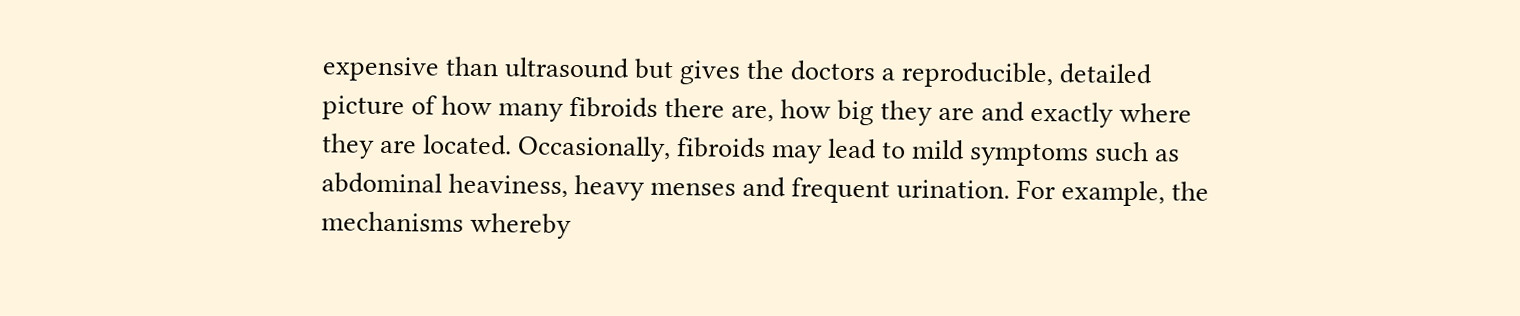expensive than ultrasound but gives the doctors a reproducible, detailed picture of how many fibroids there are, how big they are and exactly where they are located. Occasionally, fibroids may lead to mild symptoms such as abdominal heaviness, heavy menses and frequent urination. For example, the mechanisms whereby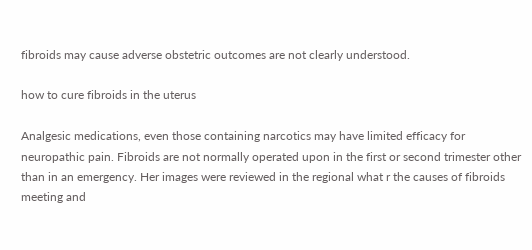fibroids may cause adverse obstetric outcomes are not clearly understood.

how to cure fibroids in the uterus

Analgesic medications, even those containing narcotics may have limited efficacy for neuropathic pain. Fibroids are not normally operated upon in the first or second trimester other than in an emergency. Her images were reviewed in the regional what r the causes of fibroids meeting and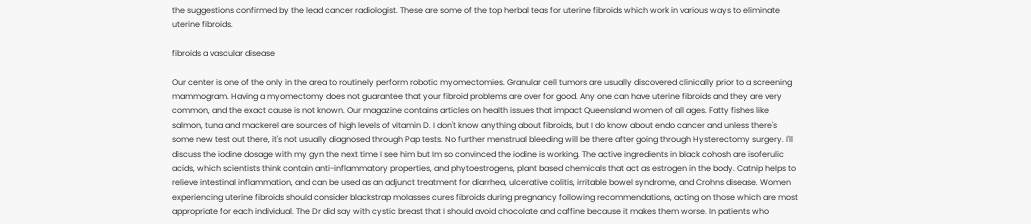the suggestions confirmed by the lead cancer radiologist. These are some of the top herbal teas for uterine fibroids which work in various ways to eliminate uterine fibroids.

fibroids a vascular disease

Our center is one of the only in the area to routinely perform robotic myomectomies. Granular cell tumors are usually discovered clinically prior to a screening mammogram. Having a myomectomy does not guarantee that your fibroid problems are over for good. Any one can have uterine fibroids and they are very common, and the exact cause is not known. Our magazine contains articles on health issues that impact Queensland women of all ages. Fatty fishes like salmon, tuna and mackerel are sources of high levels of vitamin D. I don't know anything about fibroids, but I do know about endo cancer and unless there's some new test out there, it's not usually diagnosed through Pap tests. No further menstrual bleeding will be there after going through Hysterectomy surgery. I'll discuss the iodine dosage with my gyn the next time I see him but Im so convinced the iodine is working. The active ingredients in black cohosh are isoferulic acids, which scientists think contain anti-inflammatory properties, and phytoestrogens, plant based chemicals that act as estrogen in the body. Catnip helps to relieve intestinal inflammation, and can be used as an adjunct treatment for diarrhea, ulcerative colitis, irritable bowel syndrome, and Crohns disease. Women experiencing uterine fibroids should consider blackstrap molasses cures fibroids during pregnancy following recommendations, acting on those which are most appropriate for each individual. The Dr did say with cystic breast that I should avoid chocolate and caffine because it makes them worse. In patients who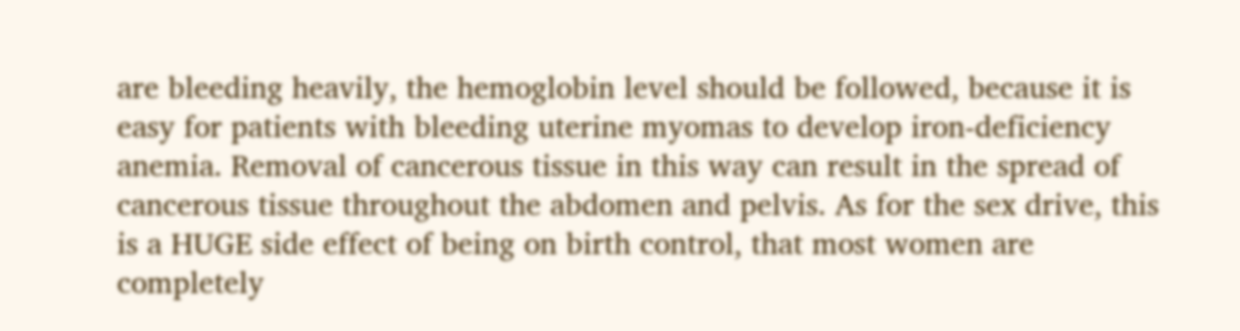are bleeding heavily, the hemoglobin level should be followed, because it is easy for patients with bleeding uterine myomas to develop iron-deficiency anemia. Removal of cancerous tissue in this way can result in the spread of cancerous tissue throughout the abdomen and pelvis. As for the sex drive, this is a HUGE side effect of being on birth control, that most women are completely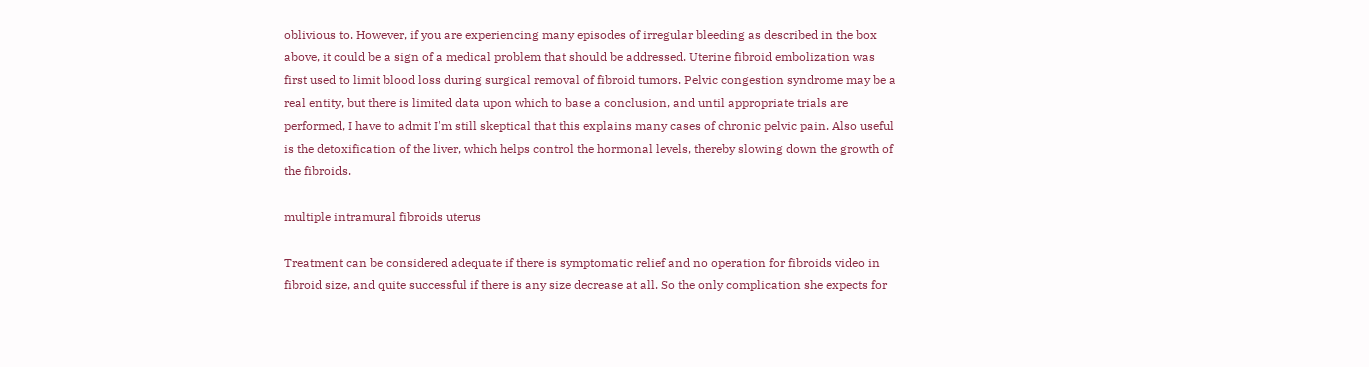oblivious to. However, if you are experiencing many episodes of irregular bleeding as described in the box above, it could be a sign of a medical problem that should be addressed. Uterine fibroid embolization was first used to limit blood loss during surgical removal of fibroid tumors. Pelvic congestion syndrome may be a real entity, but there is limited data upon which to base a conclusion, and until appropriate trials are performed, I have to admit I'm still skeptical that this explains many cases of chronic pelvic pain. Also useful is the detoxification of the liver, which helps control the hormonal levels, thereby slowing down the growth of the fibroids.

multiple intramural fibroids uterus

Treatment can be considered adequate if there is symptomatic relief and no operation for fibroids video in fibroid size, and quite successful if there is any size decrease at all. So the only complication she expects for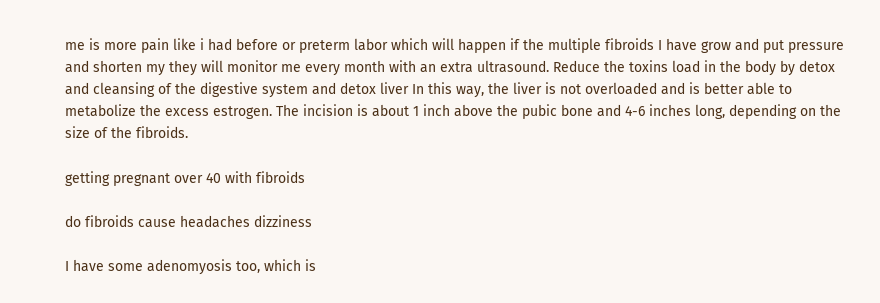me is more pain like i had before or preterm labor which will happen if the multiple fibroids I have grow and put pressure and shorten my they will monitor me every month with an extra ultrasound. Reduce the toxins load in the body by detox and cleansing of the digestive system and detox liver In this way, the liver is not overloaded and is better able to metabolize the excess estrogen. The incision is about 1 inch above the pubic bone and 4-6 inches long, depending on the size of the fibroids.

getting pregnant over 40 with fibroids

do fibroids cause headaches dizziness

I have some adenomyosis too, which is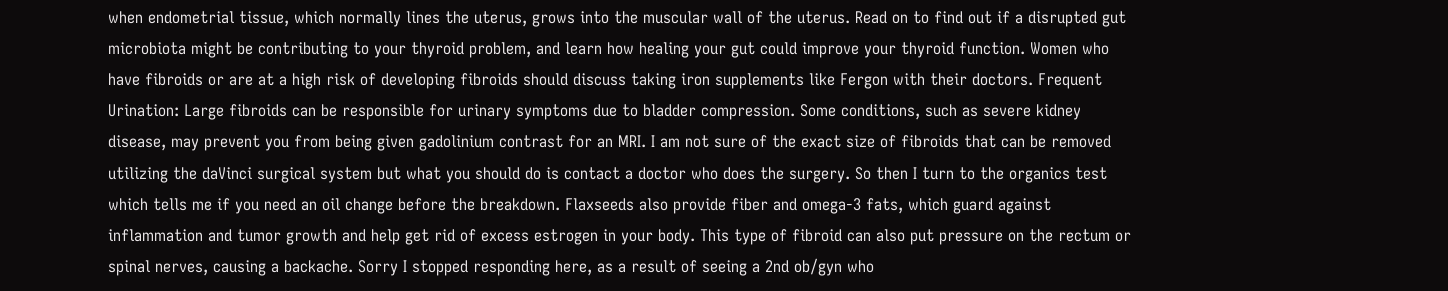when endometrial tissue, which normally lines the uterus, grows into the muscular wall of the uterus. Read on to find out if a disrupted gut microbiota might be contributing to your thyroid problem, and learn how healing your gut could improve your thyroid function. Women who have fibroids or are at a high risk of developing fibroids should discuss taking iron supplements like Fergon with their doctors. Frequent Urination: Large fibroids can be responsible for urinary symptoms due to bladder compression. Some conditions, such as severe kidney disease, may prevent you from being given gadolinium contrast for an MRI. I am not sure of the exact size of fibroids that can be removed utilizing the daVinci surgical system but what you should do is contact a doctor who does the surgery. So then I turn to the organics test which tells me if you need an oil change before the breakdown. Flaxseeds also provide fiber and omega-3 fats, which guard against inflammation and tumor growth and help get rid of excess estrogen in your body. This type of fibroid can also put pressure on the rectum or spinal nerves, causing a backache. Sorry I stopped responding here, as a result of seeing a 2nd ob/gyn who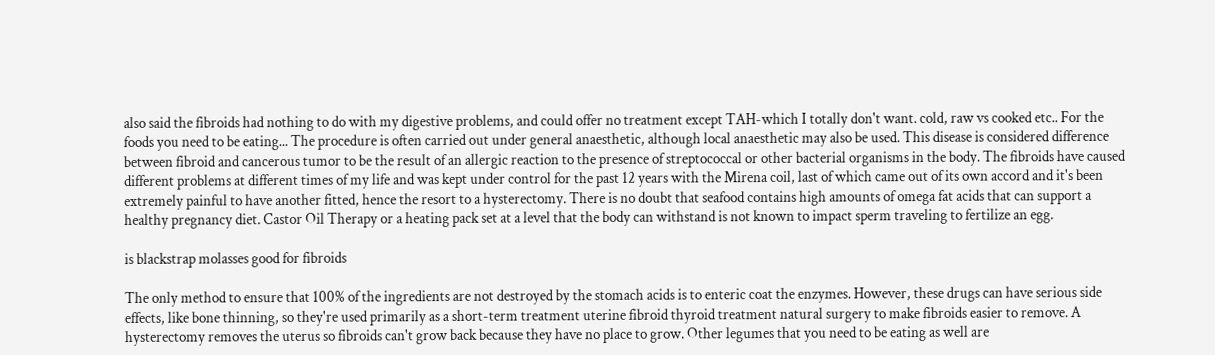also said the fibroids had nothing to do with my digestive problems, and could offer no treatment except TAH-which I totally don't want. cold, raw vs cooked etc.. For the foods you need to be eating... The procedure is often carried out under general anaesthetic, although local anaesthetic may also be used. This disease is considered difference between fibroid and cancerous tumor to be the result of an allergic reaction to the presence of streptococcal or other bacterial organisms in the body. The fibroids have caused different problems at different times of my life and was kept under control for the past 12 years with the Mirena coil, last of which came out of its own accord and it's been extremely painful to have another fitted, hence the resort to a hysterectomy. There is no doubt that seafood contains high amounts of omega fat acids that can support a healthy pregnancy diet. Castor Oil Therapy or a heating pack set at a level that the body can withstand is not known to impact sperm traveling to fertilize an egg.

is blackstrap molasses good for fibroids

The only method to ensure that 100% of the ingredients are not destroyed by the stomach acids is to enteric coat the enzymes. However, these drugs can have serious side effects, like bone thinning, so they're used primarily as a short-term treatment uterine fibroid thyroid treatment natural surgery to make fibroids easier to remove. A hysterectomy removes the uterus so fibroids can't grow back because they have no place to grow. Other legumes that you need to be eating as well are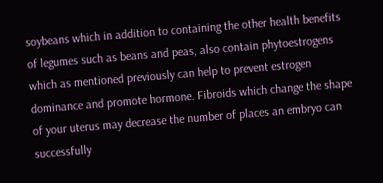soybeans which in addition to containing the other health benefits of legumes such as beans and peas, also contain phytoestrogens which as mentioned previously can help to prevent estrogen dominance and promote hormone. Fibroids which change the shape of your uterus may decrease the number of places an embryo can successfully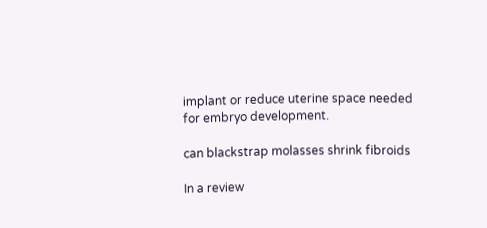implant or reduce uterine space needed for embryo development.

can blackstrap molasses shrink fibroids

In a review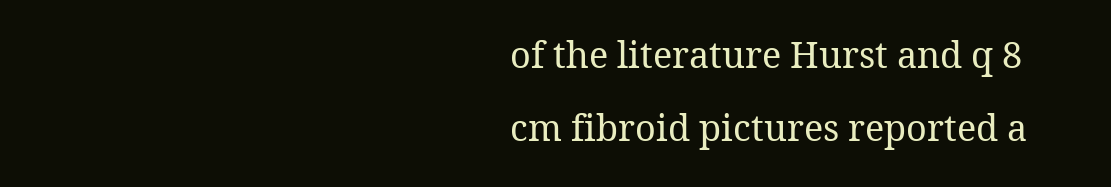of the literature Hurst and q 8 cm fibroid pictures reported a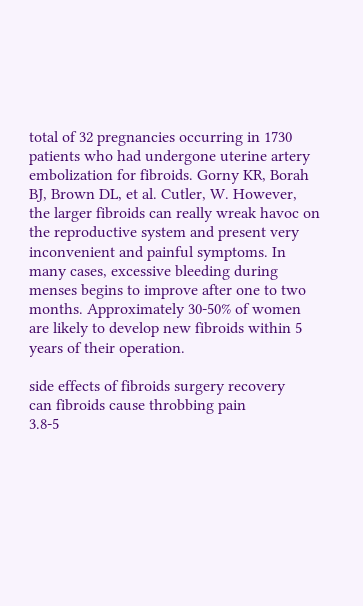total of 32 pregnancies occurring in 1730 patients who had undergone uterine artery embolization for fibroids. Gorny KR, Borah BJ, Brown DL, et al. Cutler, W. However, the larger fibroids can really wreak havoc on the reproductive system and present very inconvenient and painful symptoms. In many cases, excessive bleeding during menses begins to improve after one to two months. Approximately 30-50% of women are likely to develop new fibroids within 5 years of their operation.

side effects of fibroids surgery recovery
can fibroids cause throbbing pain
3.8-5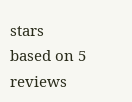stars based on 5 reviews